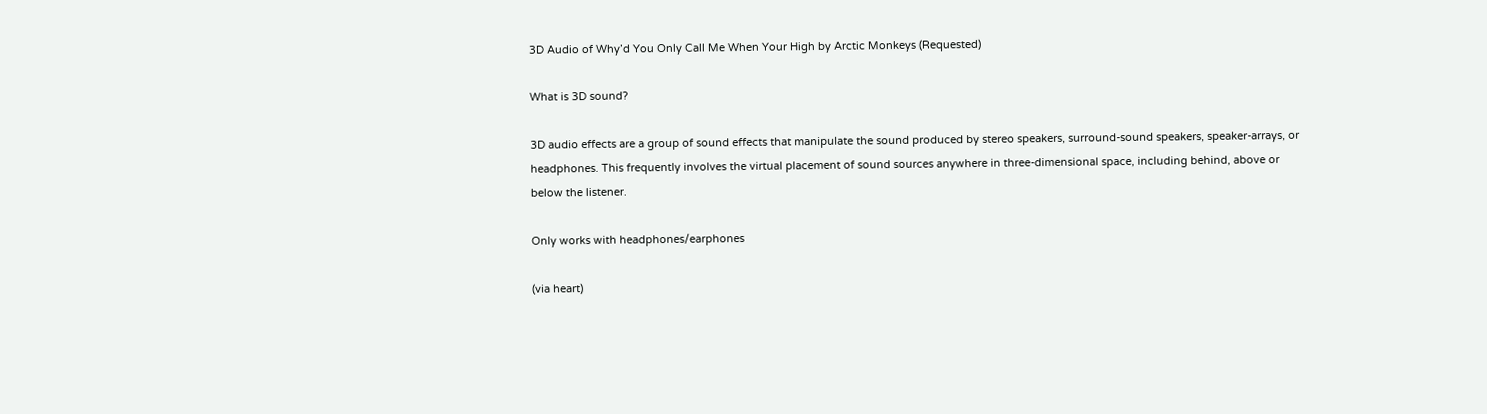3D Audio of Why’d You Only Call Me When Your High by Arctic Monkeys (Requested)

What is 3D sound?

3D audio effects are a group of sound effects that manipulate the sound produced by stereo speakers, surround-sound speakers, speaker-arrays, or headphones. This frequently involves the virtual placement of sound sources anywhere in three-dimensional space, including behind, above or below the listener.

Only works with headphones/earphones

(via heart)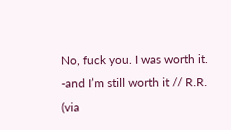No, fuck you. I was worth it. -and I’m still worth it // R.R. (via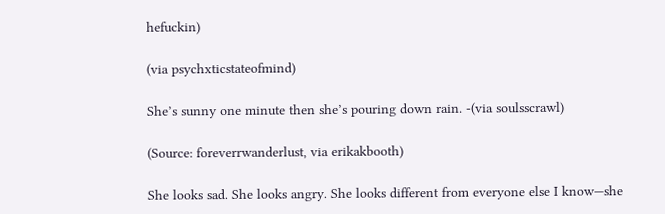hefuckin)

(via psychxticstateofmind)

She’s sunny one minute then she’s pouring down rain. -(via soulsscrawl)

(Source: foreverrwanderlust, via erikakbooth)

She looks sad. She looks angry. She looks different from everyone else I know—she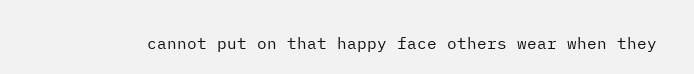cannot put on that happy face others wear when they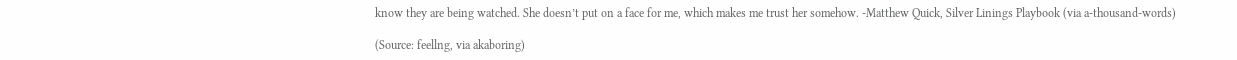know they are being watched. She doesn’t put on a face for me, which makes me trust her somehow. -Matthew Quick, Silver Linings Playbook (via a-thousand-words)

(Source: feellng, via akaboring)